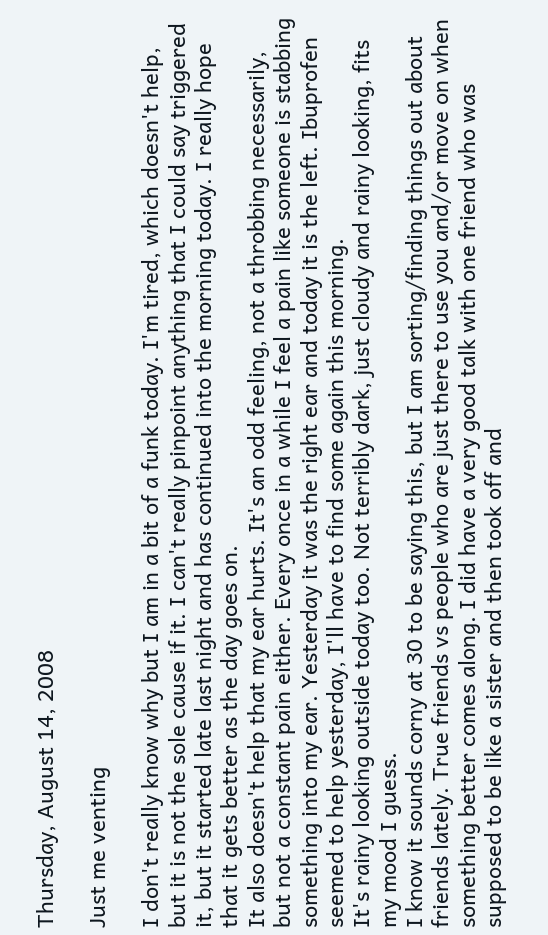Thursday, August 14, 2008

Just me venting

I don't really know why but I am in a bit of a funk today. I'm tired, which doesn't help, but it is not the sole cause if it. I can't really pinpoint anything that I could say triggered it, but it started late last night and has continued into the morning today. I really hope that it gets better as the day goes on.
It also doesn't help that my ear hurts. It's an odd feeling, not a throbbing necessarily, but not a constant pain either. Every once in a while I feel a pain like someone is stabbing something into my ear. Yesterday it was the right ear and today it is the left. Ibuprofen seemed to help yesterday, I'll have to find some again this morning.
It's rainy looking outside today too. Not terribly dark, just cloudy and rainy looking, fits my mood I guess.
I know it sounds corny at 30 to be saying this, but I am sorting/finding things out about friends lately. True friends vs people who are just there to use you and/or move on when something better comes along. I did have a very good talk with one friend who was supposed to be like a sister and then took off and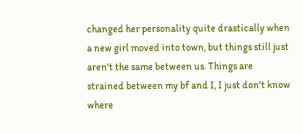changed her personality quite drastically when a new girl moved into town, but things still just aren't the same between us. Things are strained between my bf and I, I just don't know where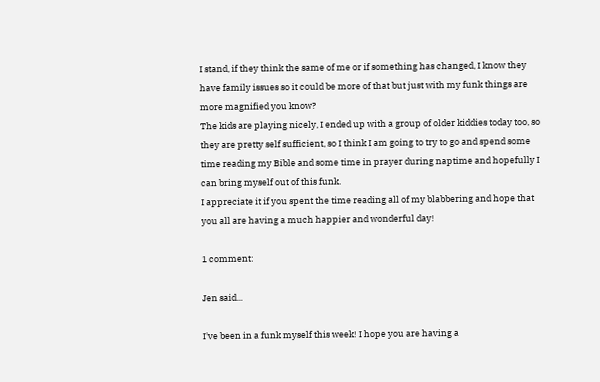I stand, if they think the same of me or if something has changed, I know they have family issues so it could be more of that but just with my funk things are more magnified you know?
The kids are playing nicely, I ended up with a group of older kiddies today too, so they are pretty self sufficient, so I think I am going to try to go and spend some time reading my Bible and some time in prayer during naptime and hopefully I can bring myself out of this funk.
I appreciate it if you spent the time reading all of my blabbering and hope that you all are having a much happier and wonderful day!

1 comment:

Jen said...

I've been in a funk myself this week! I hope you are having a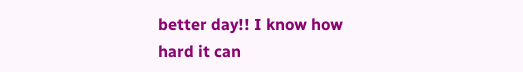better day!! I know how hard it can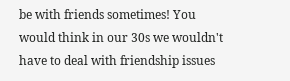be with friends sometimes! You would think in our 30s we wouldn't have to deal with friendship issues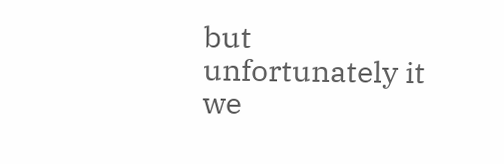but unfortunately it we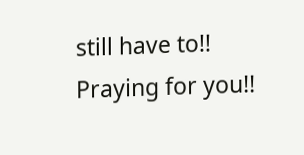still have to!! Praying for you!!